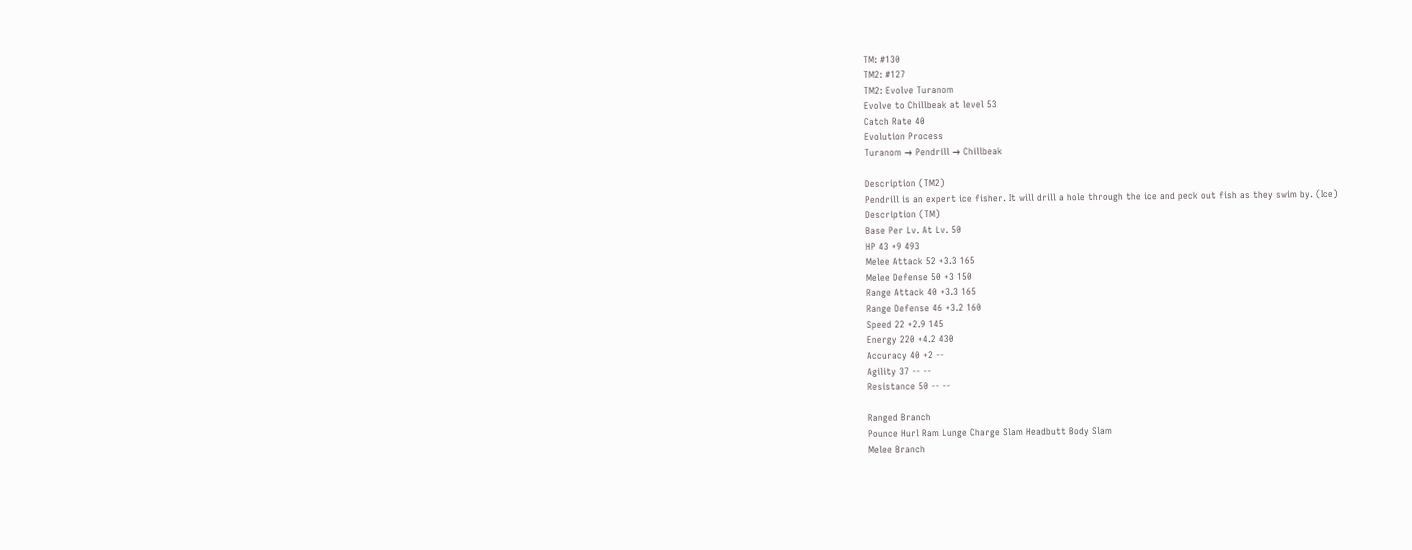TM: #130
TM2: #127
TM2: Evolve Turanom
Evolve to Chillbeak at level 53
Catch Rate 40
Evolution Process
Turanom → Pendrill → Chillbeak

Description (TM2)
Pendrill is an expert ice fisher. It will drill a hole through the ice and peck out fish as they swim by. (Ice)
Description (TM)
Base Per Lv. At Lv. 50
HP 43 +9 493
Melee Attack 52 +3.3 165
Melee Defense 50 +3 150
Range Attack 40 +3.3 165
Range Defense 46 +3.2 160
Speed 22 +2.9 145
Energy 220 +4.2 430
Accuracy 40 +2 --
Agility 37 -- --
Resistance 50 -- --

Ranged Branch
Pounce Hurl Ram Lunge Charge Slam Headbutt Body Slam
Melee Branch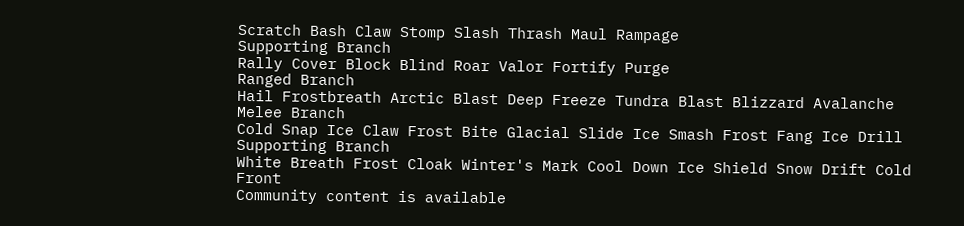Scratch Bash Claw Stomp Slash Thrash Maul Rampage
Supporting Branch
Rally Cover Block Blind Roar Valor Fortify Purge
Ranged Branch
Hail Frostbreath Arctic Blast Deep Freeze Tundra Blast Blizzard Avalanche
Melee Branch
Cold Snap Ice Claw Frost Bite Glacial Slide Ice Smash Frost Fang Ice Drill
Supporting Branch
White Breath Frost Cloak Winter's Mark Cool Down Ice Shield Snow Drift Cold Front
Community content is available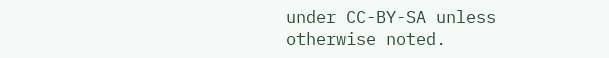under CC-BY-SA unless otherwise noted.